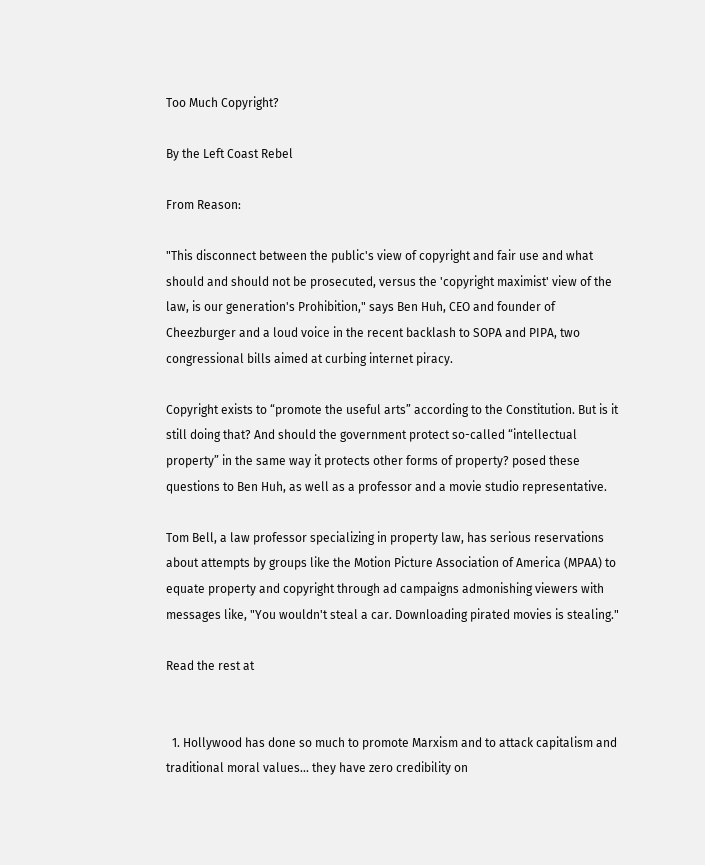Too Much Copyright?

By the Left Coast Rebel

From Reason:

"This disconnect between the public's view of copyright and fair use and what should and should not be prosecuted, versus the 'copyright maximist' view of the law, is our generation's Prohibition," says Ben Huh, CEO and founder of Cheezburger and a loud voice in the recent backlash to SOPA and PIPA, two congressional bills aimed at curbing internet piracy.

Copyright exists to “promote the useful arts” according to the Constitution. But is it still doing that? And should the government protect so-called “intellectual property” in the same way it protects other forms of property? posed these questions to Ben Huh, as well as a professor and a movie studio representative.

Tom Bell, a law professor specializing in property law, has serious reservations about attempts by groups like the Motion Picture Association of America (MPAA) to equate property and copyright through ad campaigns admonishing viewers with messages like, "You wouldn't steal a car. Downloading pirated movies is stealing."

Read the rest at


  1. Hollywood has done so much to promote Marxism and to attack capitalism and traditional moral values... they have zero credibility on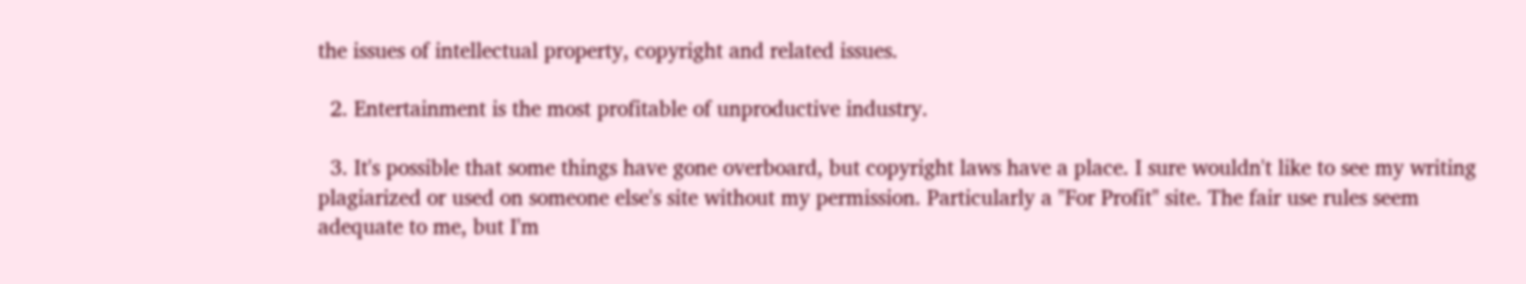the issues of intellectual property, copyright and related issues.

  2. Entertainment is the most profitable of unproductive industry.

  3. It's possible that some things have gone overboard, but copyright laws have a place. I sure wouldn't like to see my writing plagiarized or used on someone else's site without my permission. Particularly a "For Profit" site. The fair use rules seem adequate to me, but I'm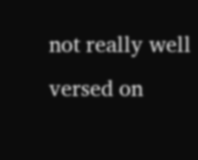not really well versed on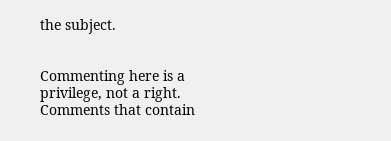the subject.


Commenting here is a privilege, not a right. Comments that contain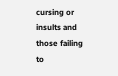cursing or insults and those failing to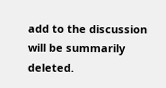add to the discussion will be summarily deleted.